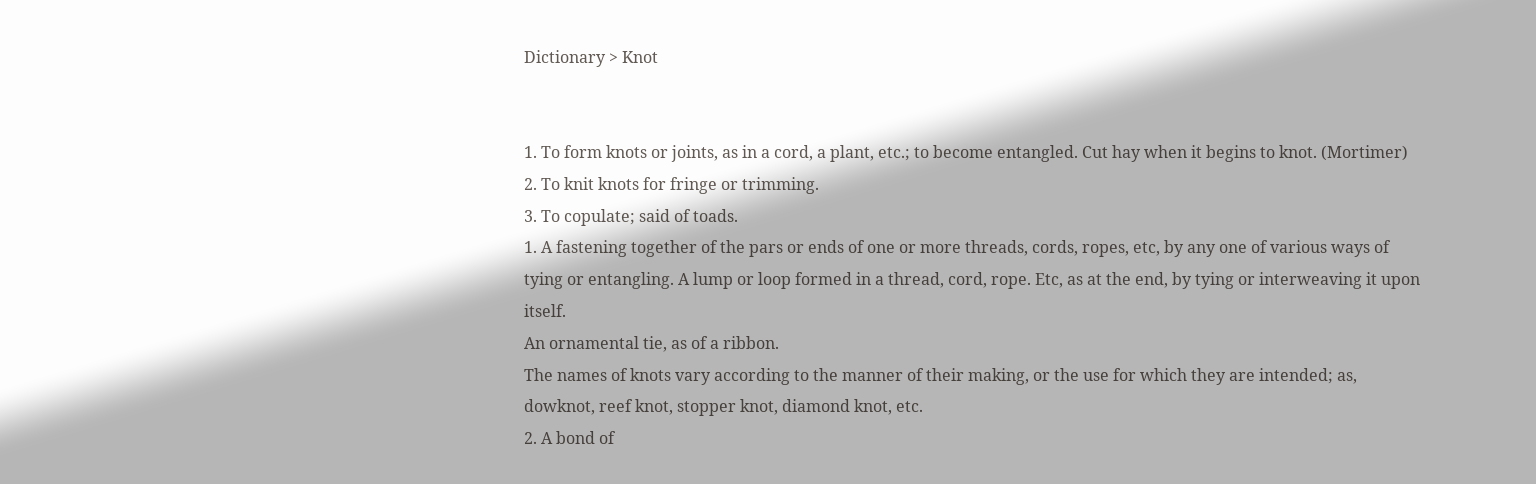Dictionary > Knot


1. To form knots or joints, as in a cord, a plant, etc.; to become entangled. Cut hay when it begins to knot. (Mortimer)
2. To knit knots for fringe or trimming.
3. To copulate; said of toads.
1. A fastening together of the pars or ends of one or more threads, cords, ropes, etc, by any one of various ways of tying or entangling. A lump or loop formed in a thread, cord, rope. Etc, as at the end, by tying or interweaving it upon itself.
An ornamental tie, as of a ribbon.
The names of knots vary according to the manner of their making, or the use for which they are intended; as, dowknot, reef knot, stopper knot, diamond knot, etc.
2. A bond of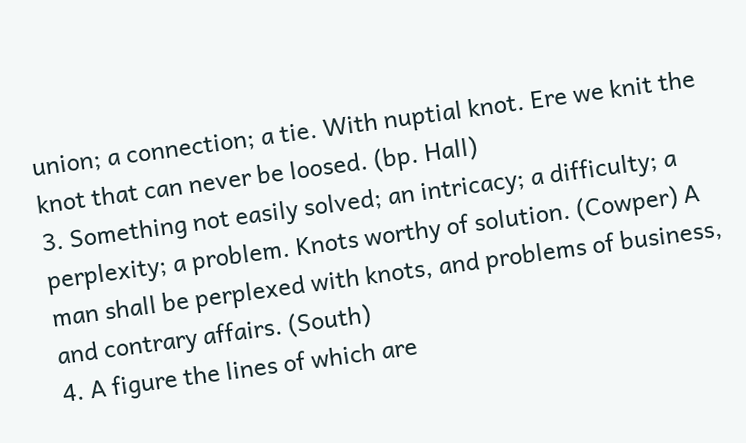union; a connection; a tie. With nuptial knot. Ere we knit the knot that can never be loosed. (bp. Hall)
3. Something not easily solved; an intricacy; a difficulty; a perplexity; a problem. Knots worthy of solution. (Cowper) A man shall be perplexed with knots, and problems of business, and contrary affairs. (South)
4. A figure the lines of which are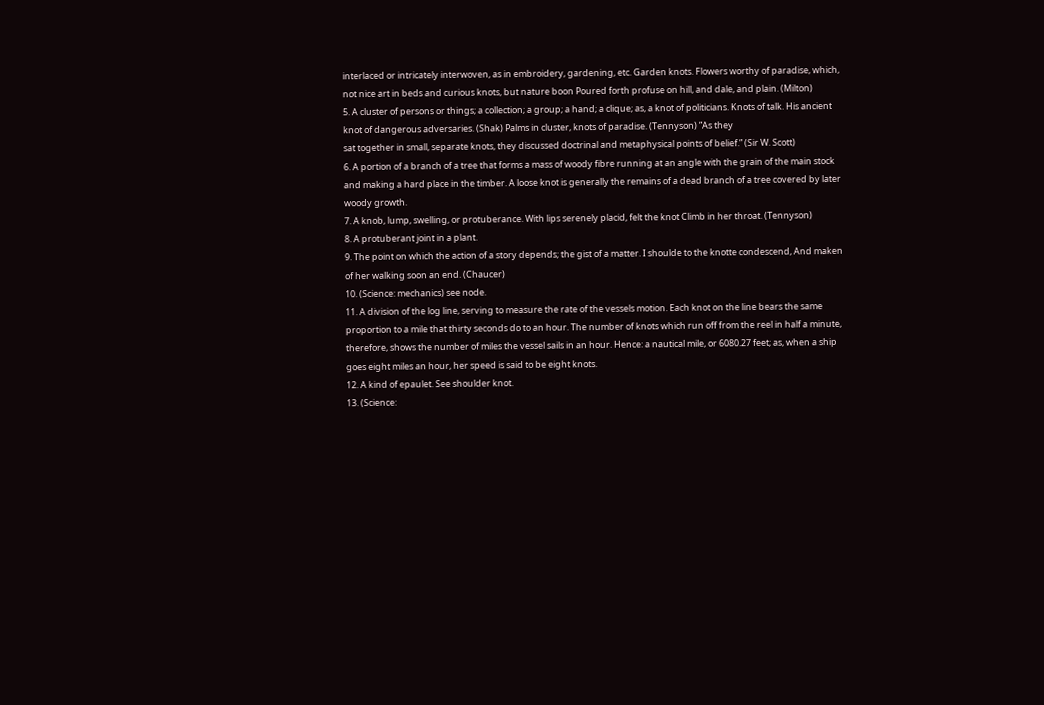interlaced or intricately interwoven, as in embroidery, gardening, etc. Garden knots. Flowers worthy of paradise, which, not nice art in beds and curious knots, but nature boon Poured forth profuse on hill, and dale, and plain. (Milton)
5. A cluster of persons or things; a collection; a group; a hand; a clique; as, a knot of politicians. Knots of talk. His ancient knot of dangerous adversaries. (Shak) Palms in cluster, knots of paradise. (Tennyson) ”As they
sat together in small, separate knots, they discussed doctrinal and metaphysical points of belief.” (Sir W. Scott)
6. A portion of a branch of a tree that forms a mass of woody fibre running at an angle with the grain of the main stock and making a hard place in the timber. A loose knot is generally the remains of a dead branch of a tree covered by later woody growth.
7. A knob, lump, swelling, or protuberance. With lips serenely placid, felt the knot Climb in her throat. (Tennyson)
8. A protuberant joint in a plant.
9. The point on which the action of a story depends; the gist of a matter. I shoulde to the knotte condescend, And maken of her walking soon an end. (Chaucer)
10. (Science: mechanics) see node.
11. A division of the log line, serving to measure the rate of the vessels motion. Each knot on the line bears the same proportion to a mile that thirty seconds do to an hour. The number of knots which run off from the reel in half a minute, therefore, shows the number of miles the vessel sails in an hour. Hence: a nautical mile, or 6080.27 feet; as, when a ship goes eight miles an hour, her speed is said to be eight knots.
12. A kind of epaulet. See shoulder knot.
13. (Science: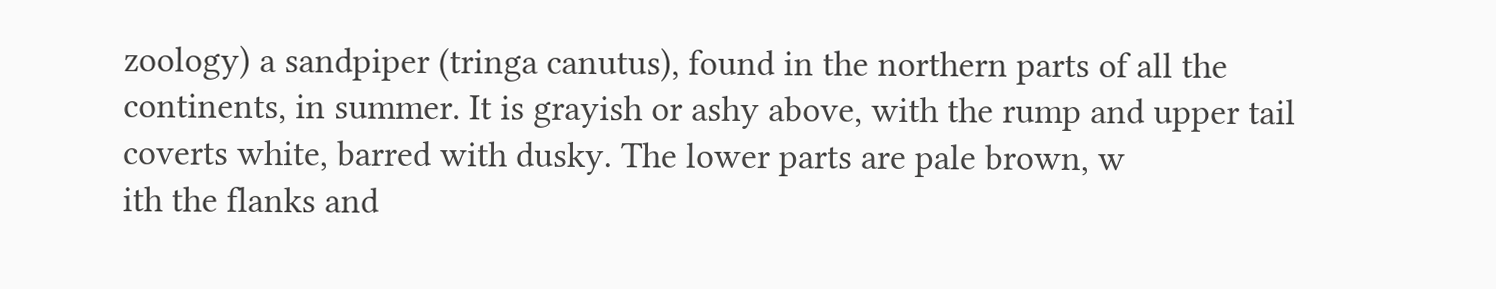zoology) a sandpiper (tringa canutus), found in the northern parts of all the continents, in summer. It is grayish or ashy above, with the rump and upper tail coverts white, barred with dusky. The lower parts are pale brown, w
ith the flanks and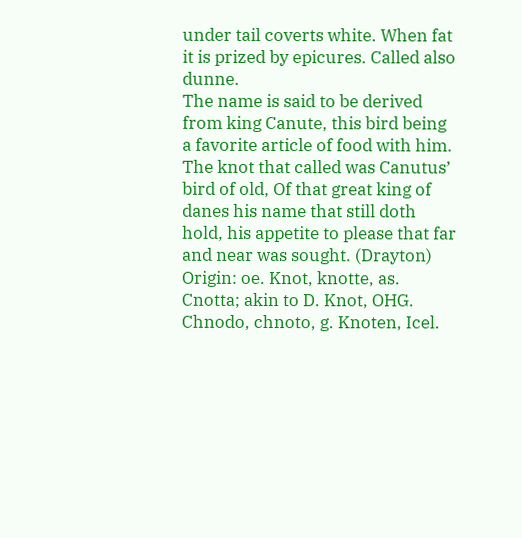under tail coverts white. When fat it is prized by epicures. Called also dunne.
The name is said to be derived from king Canute, this bird being a favorite article of food with him. The knot that called was Canutus’ bird of old, Of that great king of danes his name that still doth hold, his appetite to please that far and near was sought. (Drayton)
Origin: oe. Knot, knotte, as. Cnotta; akin to D. Knot, OHG. Chnodo, chnoto, g. Knoten, Icel.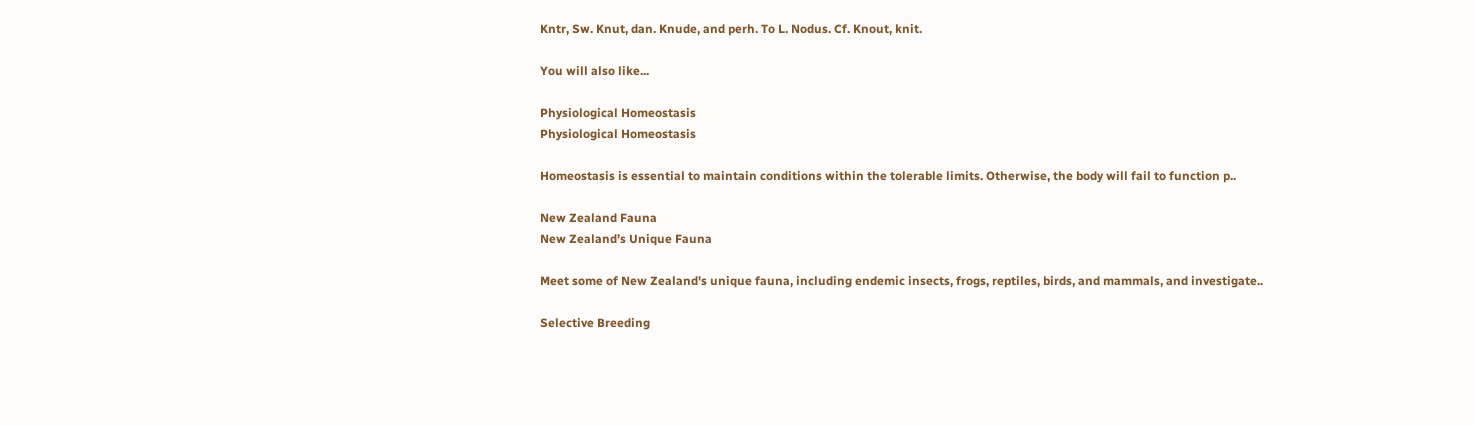Kntr, Sw. Knut, dan. Knude, and perh. To L. Nodus. Cf. Knout, knit.

You will also like...

Physiological Homeostasis
Physiological Homeostasis

Homeostasis is essential to maintain conditions within the tolerable limits. Otherwise, the body will fail to function p..

New Zealand Fauna
New Zealand’s Unique Fauna

Meet some of New Zealand's unique fauna, including endemic insects, frogs, reptiles, birds, and mammals, and investigate..

Selective Breeding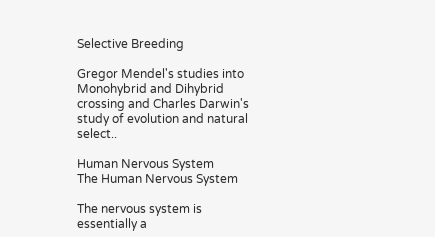Selective Breeding

Gregor Mendel's studies into Monohybrid and Dihybrid crossing and Charles Darwin's study of evolution and natural select..

Human Nervous System
The Human Nervous System

The nervous system is essentially a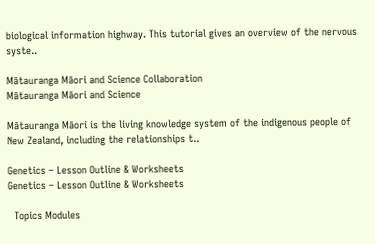biological information highway. This tutorial gives an overview of the nervous syste..

Mātauranga Māori and Science Collaboration
Mātauranga Māori and Science

Mātauranga Māori is the living knowledge system of the indigenous people of New Zealand, including the relationships t..

Genetics – Lesson Outline & Worksheets
Genetics – Lesson Outline & Worksheets

  Topics Modules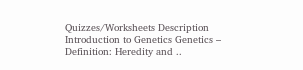Quizzes/Worksheets Description Introduction to Genetics Genetics – Definition: Heredity and ..